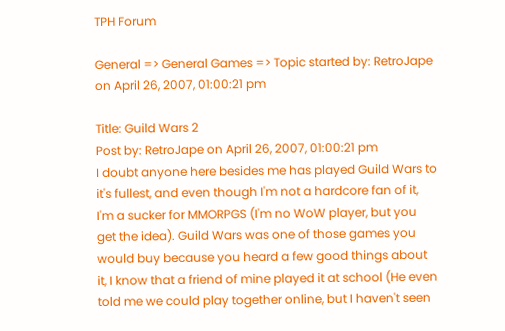TPH Forum

General => General Games => Topic started by: RetroJape on April 26, 2007, 01:00:21 pm

Title: Guild Wars 2
Post by: RetroJape on April 26, 2007, 01:00:21 pm
I doubt anyone here besides me has played Guild Wars to it's fullest, and even though I'm not a hardcore fan of it, I'm a sucker for MMORPGS (I'm no WoW player, but you get the idea). Guild Wars was one of those games you would buy because you heard a few good things about it, I know that a friend of mine played it at school (He even told me we could play together online, but I haven't seen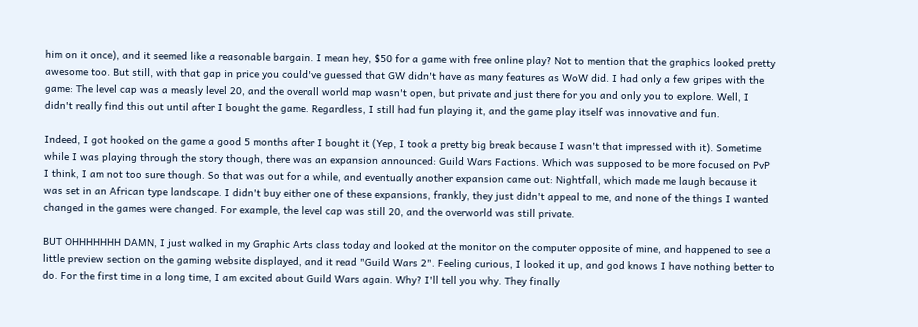him on it once), and it seemed like a reasonable bargain. I mean hey, $50 for a game with free online play? Not to mention that the graphics looked pretty awesome too. But still, with that gap in price you could've guessed that GW didn't have as many features as WoW did. I had only a few gripes with the game: The level cap was a measly level 20, and the overall world map wasn't open, but private and just there for you and only you to explore. Well, I didn't really find this out until after I bought the game. Regardless, I still had fun playing it, and the game play itself was innovative and fun.

Indeed, I got hooked on the game a good 5 months after I bought it (Yep, I took a pretty big break because I wasn't that impressed with it). Sometime while I was playing through the story though, there was an expansion announced: Guild Wars Factions. Which was supposed to be more focused on PvP I think, I am not too sure though. So that was out for a while, and eventually another expansion came out: Nightfall, which made me laugh because it was set in an African type landscape. I didn't buy either one of these expansions, frankly, they just didn't appeal to me, and none of the things I wanted changed in the games were changed. For example, the level cap was still 20, and the overworld was still private.

BUT OHHHHHHH DAMN, I just walked in my Graphic Arts class today and looked at the monitor on the computer opposite of mine, and happened to see a little preview section on the gaming website displayed, and it read "Guild Wars 2". Feeling curious, I looked it up, and god knows I have nothing better to do. For the first time in a long time, I am excited about Guild Wars again. Why? I'll tell you why. They finally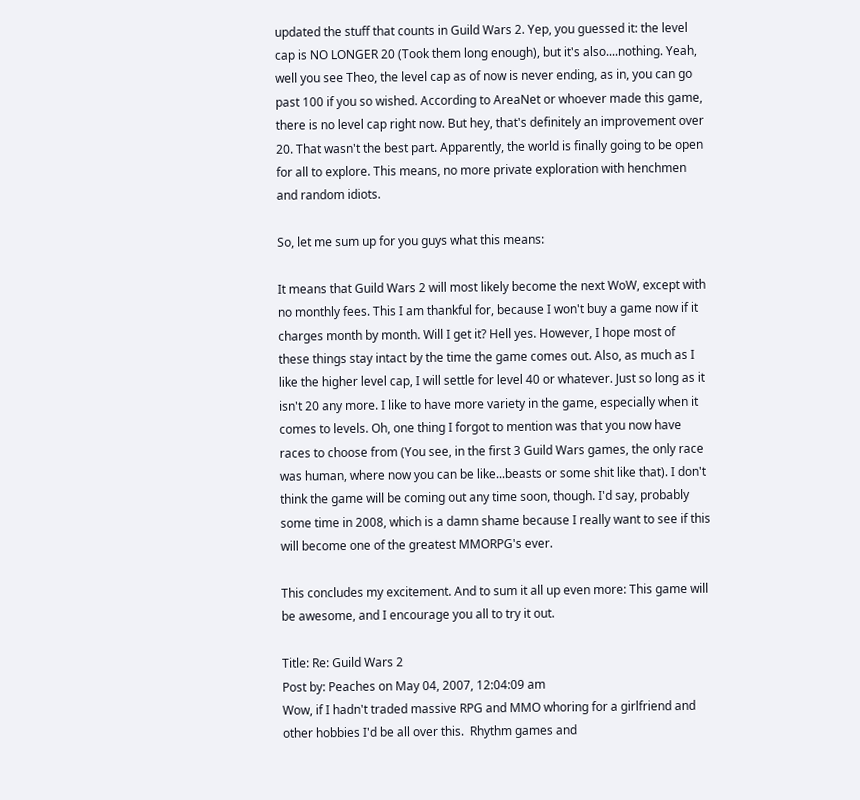updated the stuff that counts in Guild Wars 2. Yep, you guessed it: the level cap is NO LONGER 20 (Took them long enough), but it's also....nothing. Yeah, well you see Theo, the level cap as of now is never ending, as in, you can go past 100 if you so wished. According to AreaNet or whoever made this game, there is no level cap right now. But hey, that's definitely an improvement over 20. That wasn't the best part. Apparently, the world is finally going to be open for all to explore. This means, no more private exploration with henchmen and random idiots.

So, let me sum up for you guys what this means:

It means that Guild Wars 2 will most likely become the next WoW, except with no monthly fees. This I am thankful for, because I won't buy a game now if it charges month by month. Will I get it? Hell yes. However, I hope most of these things stay intact by the time the game comes out. Also, as much as I like the higher level cap, I will settle for level 40 or whatever. Just so long as it isn't 20 any more. I like to have more variety in the game, especially when it comes to levels. Oh, one thing I forgot to mention was that you now have races to choose from (You see, in the first 3 Guild Wars games, the only race was human, where now you can be like...beasts or some shit like that). I don't think the game will be coming out any time soon, though. I'd say, probably some time in 2008, which is a damn shame because I really want to see if this will become one of the greatest MMORPG's ever.

This concludes my excitement. And to sum it all up even more: This game will be awesome, and I encourage you all to try it out.

Title: Re: Guild Wars 2
Post by: Peaches on May 04, 2007, 12:04:09 am
Wow, if I hadn't traded massive RPG and MMO whoring for a girlfriend and other hobbies I'd be all over this.  Rhythm games and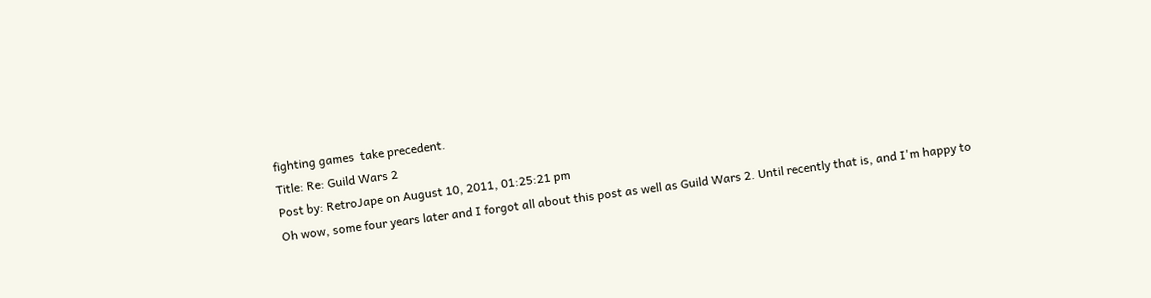fighting games  take precedent.
Title: Re: Guild Wars 2
Post by: RetroJape on August 10, 2011, 01:25:21 pm
Oh wow, some four years later and I forgot all about this post as well as Guild Wars 2. Until recently that is, and I'm happy to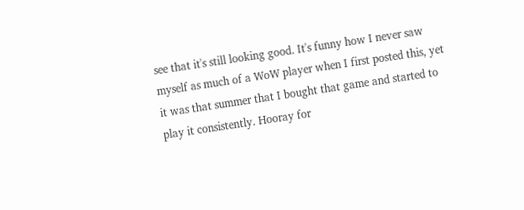see that it's still looking good. It's funny how I never saw myself as much of a WoW player when I first posted this, yet it was that summer that I bought that game and started to play it consistently. Hooray for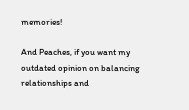memories!

And Peaches, if you want my outdated opinion on balancing relationships and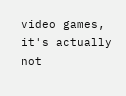video games, it's actually not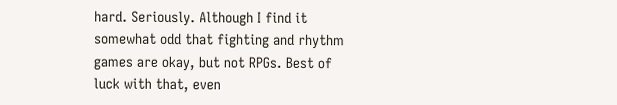hard. Seriously. Although I find it somewhat odd that fighting and rhythm games are okay, but not RPGs. Best of luck with that, even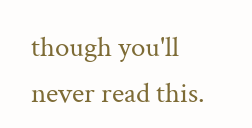though you'll never read this.